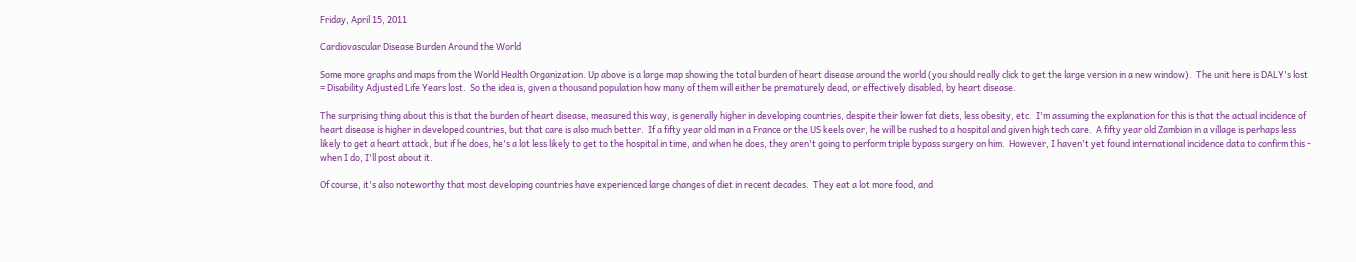Friday, April 15, 2011

Cardiovascular Disease Burden Around the World

Some more graphs and maps from the World Health Organization. Up above is a large map showing the total burden of heart disease around the world (you should really click to get the large version in a new window).  The unit here is DALY's lost = Disability Adjusted Life Years lost.  So the idea is, given a thousand population how many of them will either be prematurely dead, or effectively disabled, by heart disease.

The surprising thing about this is that the burden of heart disease, measured this way, is generally higher in developing countries, despite their lower fat diets, less obesity, etc.  I'm assuming the explanation for this is that the actual incidence of heart disease is higher in developed countries, but that care is also much better.  If a fifty year old man in a France or the US keels over, he will be rushed to a hospital and given high tech care.  A fifty year old Zambian in a village is perhaps less likely to get a heart attack, but if he does, he's a lot less likely to get to the hospital in time, and when he does, they aren't going to perform triple bypass surgery on him.  However, I haven't yet found international incidence data to confirm this - when I do, I'll post about it.

Of course, it's also noteworthy that most developing countries have experienced large changes of diet in recent decades.  They eat a lot more food, and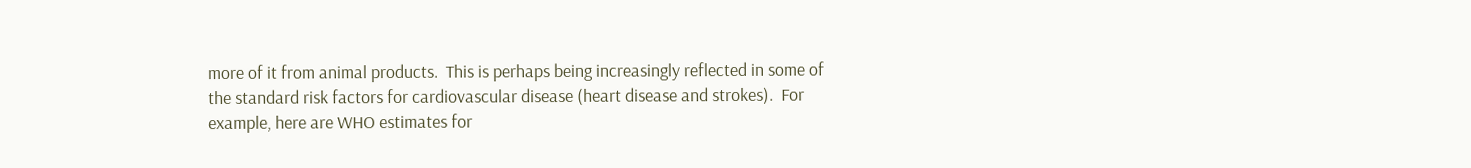more of it from animal products.  This is perhaps being increasingly reflected in some of the standard risk factors for cardiovascular disease (heart disease and strokes).  For example, here are WHO estimates for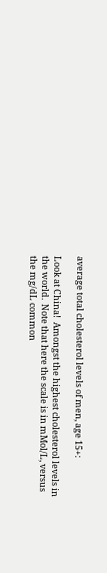average total cholesterol levels of men, age 15+:

Look at China!  Amongst the highest cholesterol levels in the world.  Note that here the scale is in mMol/L, versus the mg/dL common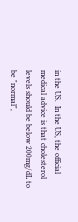in the US.  In the US, the official medical advice is that cholesterol levels should be below 200mg/dL to be "normal",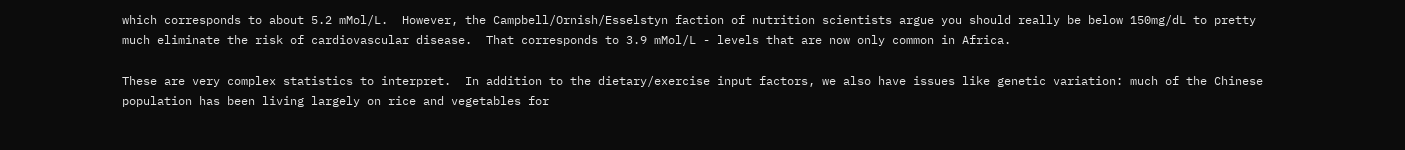which corresponds to about 5.2 mMol/L.  However, the Campbell/Ornish/Esselstyn faction of nutrition scientists argue you should really be below 150mg/dL to pretty much eliminate the risk of cardiovascular disease.  That corresponds to 3.9 mMol/L - levels that are now only common in Africa.

These are very complex statistics to interpret.  In addition to the dietary/exercise input factors, we also have issues like genetic variation: much of the Chinese population has been living largely on rice and vegetables for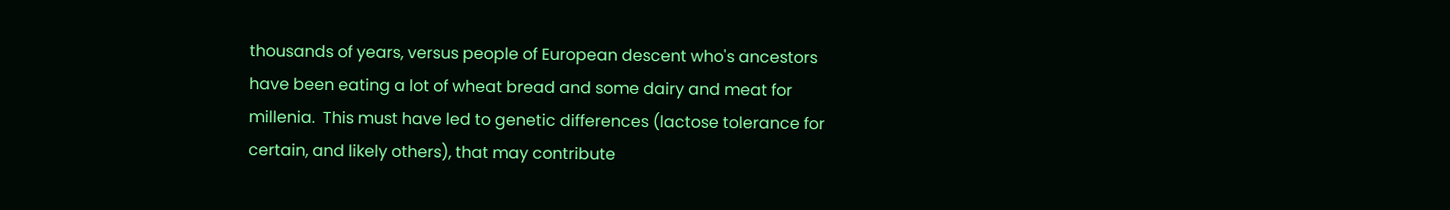thousands of years, versus people of European descent who's ancestors have been eating a lot of wheat bread and some dairy and meat for millenia.  This must have led to genetic differences (lactose tolerance for certain, and likely others), that may contribute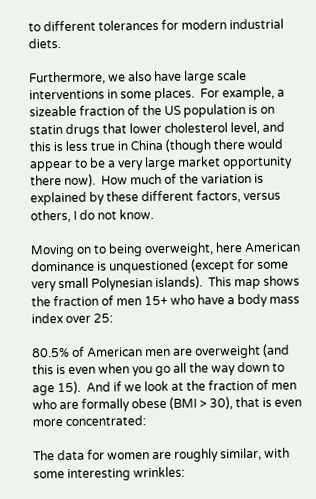to different tolerances for modern industrial diets.

Furthermore, we also have large scale interventions in some places.  For example, a sizeable fraction of the US population is on statin drugs that lower cholesterol level, and this is less true in China (though there would appear to be a very large market opportunity there now).  How much of the variation is explained by these different factors, versus others, I do not know.

Moving on to being overweight, here American dominance is unquestioned (except for some very small Polynesian islands).  This map shows the fraction of men 15+ who have a body mass index over 25:

80.5% of American men are overweight (and this is even when you go all the way down to age 15).  And if we look at the fraction of men who are formally obese (BMI > 30), that is even more concentrated:

The data for women are roughly similar, with some interesting wrinkles: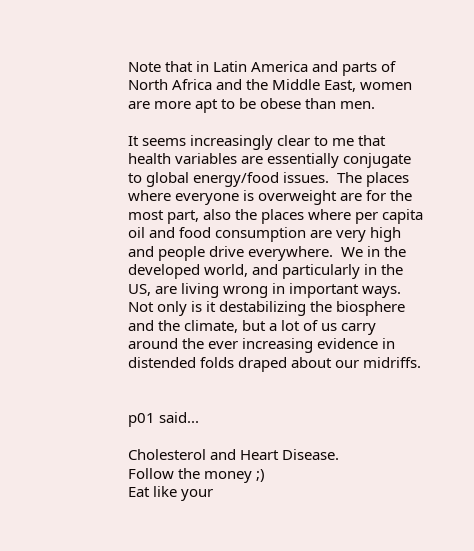Note that in Latin America and parts of North Africa and the Middle East, women are more apt to be obese than men.

It seems increasingly clear to me that health variables are essentially conjugate to global energy/food issues.  The places where everyone is overweight are for the most part, also the places where per capita oil and food consumption are very high and people drive everywhere.  We in the developed world, and particularly in the US, are living wrong in important ways.  Not only is it destabilizing the biosphere and the climate, but a lot of us carry around the ever increasing evidence in distended folds draped about our midriffs.


p01 said...

Cholesterol and Heart Disease.
Follow the money ;)
Eat like your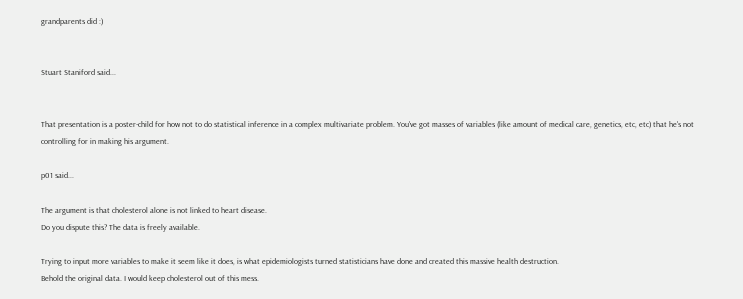grandparents did :)


Stuart Staniford said...


That presentation is a poster-child for how not to do statistical inference in a complex multivariate problem. You've got masses of variables (like amount of medical care, genetics, etc, etc) that he's not controlling for in making his argument.

p01 said...

The argument is that cholesterol alone is not linked to heart disease.
Do you dispute this? The data is freely available.

Trying to input more variables to make it seem like it does, is what epidemiologists turned statisticians have done and created this massive health destruction.
Behold the original data. I would keep cholesterol out of this mess.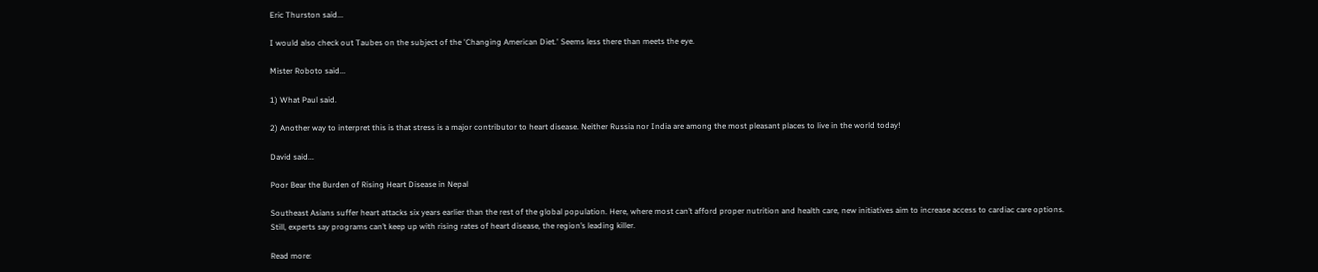Eric Thurston said...

I would also check out Taubes on the subject of the 'Changing American Diet.' Seems less there than meets the eye.

Mister Roboto said...

1) What Paul said.

2) Another way to interpret this is that stress is a major contributor to heart disease. Neither Russia nor India are among the most pleasant places to live in the world today!

David said...

Poor Bear the Burden of Rising Heart Disease in Nepal

Southeast Asians suffer heart attacks six years earlier than the rest of the global population. Here, where most can’t afford proper nutrition and health care, new initiatives aim to increase access to cardiac care options. Still, experts say programs can’t keep up with rising rates of heart disease, the region’s leading killer.

Read more: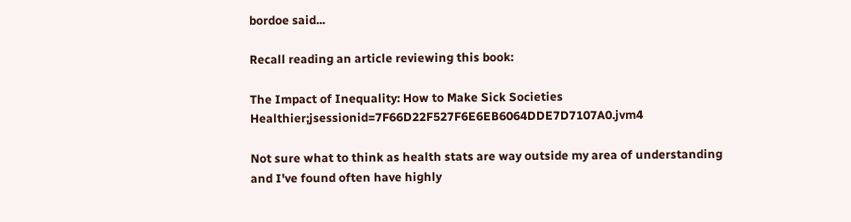bordoe said...

Recall reading an article reviewing this book:

The Impact of Inequality: How to Make Sick Societies Healthier;jsessionid=7F66D22F527F6E6EB6064DDE7D7107A0.jvm4

Not sure what to think as health stats are way outside my area of understanding and I've found often have highly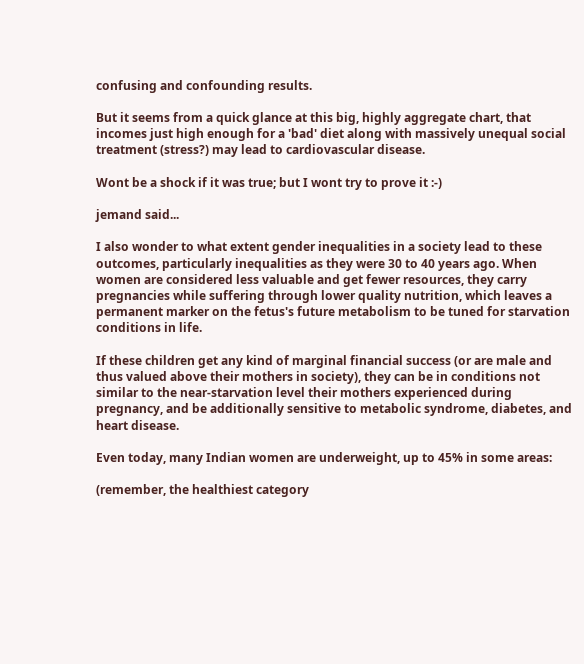confusing and confounding results.

But it seems from a quick glance at this big, highly aggregate chart, that incomes just high enough for a 'bad' diet along with massively unequal social treatment (stress?) may lead to cardiovascular disease.

Wont be a shock if it was true; but I wont try to prove it :-)

jemand said...

I also wonder to what extent gender inequalities in a society lead to these outcomes, particularly inequalities as they were 30 to 40 years ago. When women are considered less valuable and get fewer resources, they carry pregnancies while suffering through lower quality nutrition, which leaves a permanent marker on the fetus's future metabolism to be tuned for starvation conditions in life.

If these children get any kind of marginal financial success (or are male and thus valued above their mothers in society), they can be in conditions not similar to the near-starvation level their mothers experienced during pregnancy, and be additionally sensitive to metabolic syndrome, diabetes, and heart disease.

Even today, many Indian women are underweight, up to 45% in some areas:

(remember, the healthiest category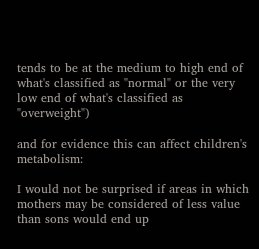tends to be at the medium to high end of what's classified as "normal" or the very low end of what's classified as "overweight")

and for evidence this can affect children's metabolism:

I would not be surprised if areas in which mothers may be considered of less value than sons would end up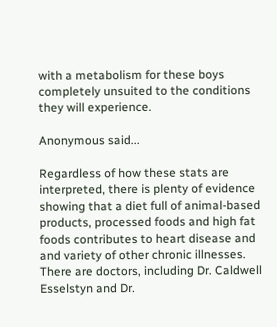with a metabolism for these boys completely unsuited to the conditions they will experience.

Anonymous said...

Regardless of how these stats are interpreted, there is plenty of evidence showing that a diet full of animal-based products, processed foods and high fat foods contributes to heart disease and and variety of other chronic illnesses. There are doctors, including Dr. Caldwell Esselstyn and Dr.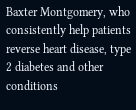Baxter Montgomery, who consistently help patients reverse heart disease, type 2 diabetes and other conditions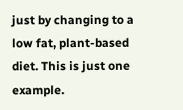just by changing to a low fat, plant-based diet. This is just one example.